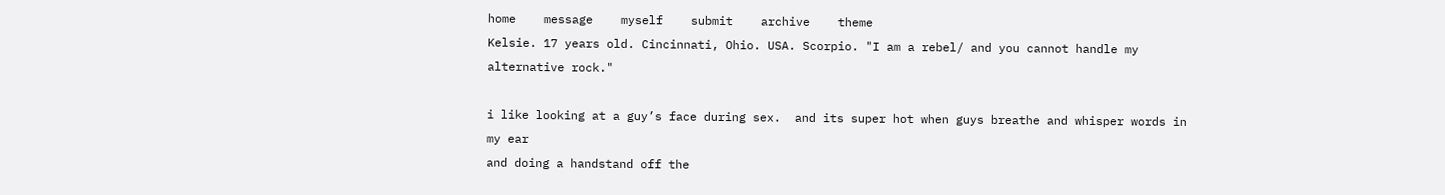home    message    myself    submit    archive    theme
Kelsie. 17 years old. Cincinnati, Ohio. USA. Scorpio. "I am a rebel/ and you cannot handle my alternative rock."

i like looking at a guy’s face during sex.  and its super hot when guys breathe and whisper words in my ear
and doing a handstand off the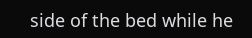side of the bed while he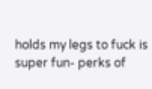holds my legs to fuck is super fun- perks of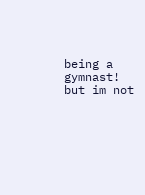being a gymnast!
but im not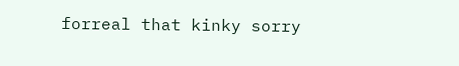forreal that kinky sorry